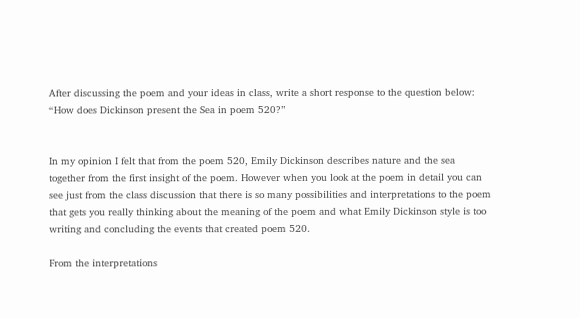After discussing the poem and your ideas in class, write a short response to the question below:
“How does Dickinson present the Sea in poem 520?”


In my opinion I felt that from the poem 520, Emily Dickinson describes nature and the sea together from the first insight of the poem. However when you look at the poem in detail you can see just from the class discussion that there is so many possibilities and interpretations to the poem that gets you really thinking about the meaning of the poem and what Emily Dickinson style is too writing and concluding the events that created poem 520.

From the interpretations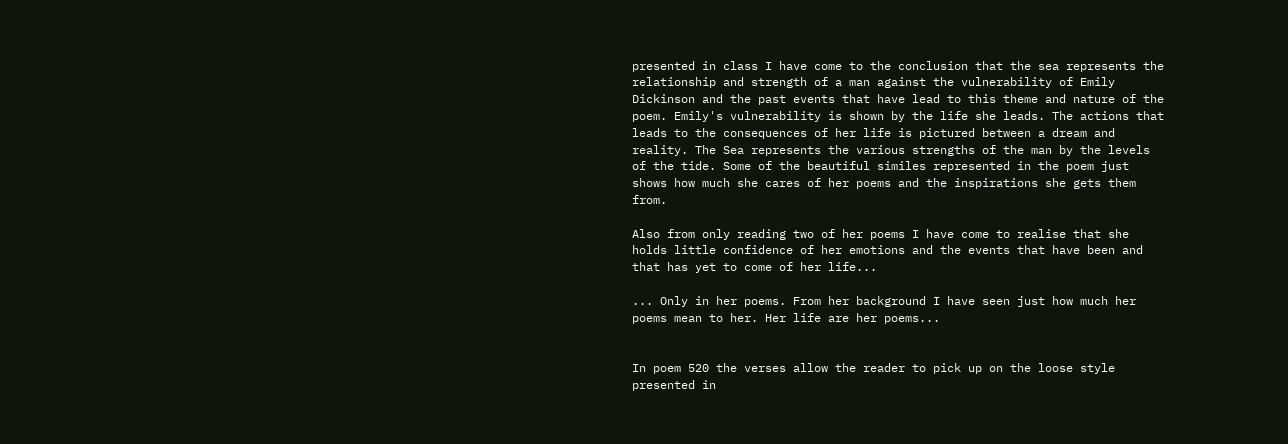presented in class I have come to the conclusion that the sea represents the relationship and strength of a man against the vulnerability of Emily Dickinson and the past events that have lead to this theme and nature of the poem. Emily's vulnerability is shown by the life she leads. The actions that leads to the consequences of her life is pictured between a dream and reality. The Sea represents the various strengths of the man by the levels of the tide. Some of the beautiful similes represented in the poem just shows how much she cares of her poems and the inspirations she gets them from.

Also from only reading two of her poems I have come to realise that she holds little confidence of her emotions and the events that have been and that has yet to come of her life...

... Only in her poems. From her background I have seen just how much her poems mean to her. Her life are her poems...


In poem 520 the verses allow the reader to pick up on the loose style presented in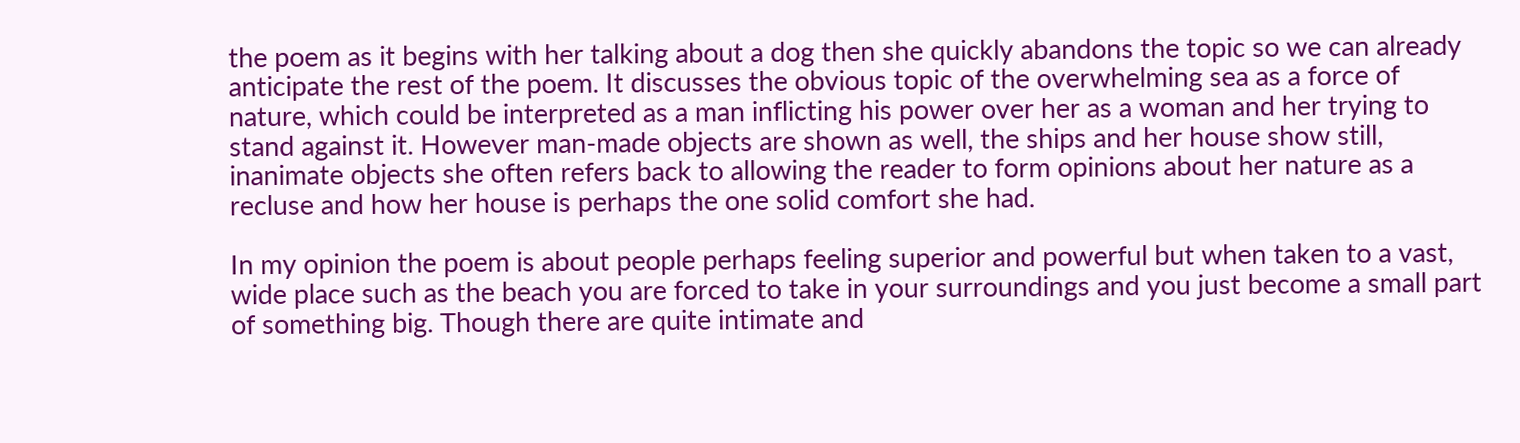the poem as it begins with her talking about a dog then she quickly abandons the topic so we can already anticipate the rest of the poem. It discusses the obvious topic of the overwhelming sea as a force of nature, which could be interpreted as a man inflicting his power over her as a woman and her trying to stand against it. However man-made objects are shown as well, the ships and her house show still, inanimate objects she often refers back to allowing the reader to form opinions about her nature as a recluse and how her house is perhaps the one solid comfort she had.

In my opinion the poem is about people perhaps feeling superior and powerful but when taken to a vast, wide place such as the beach you are forced to take in your surroundings and you just become a small part of something big. Though there are quite intimate and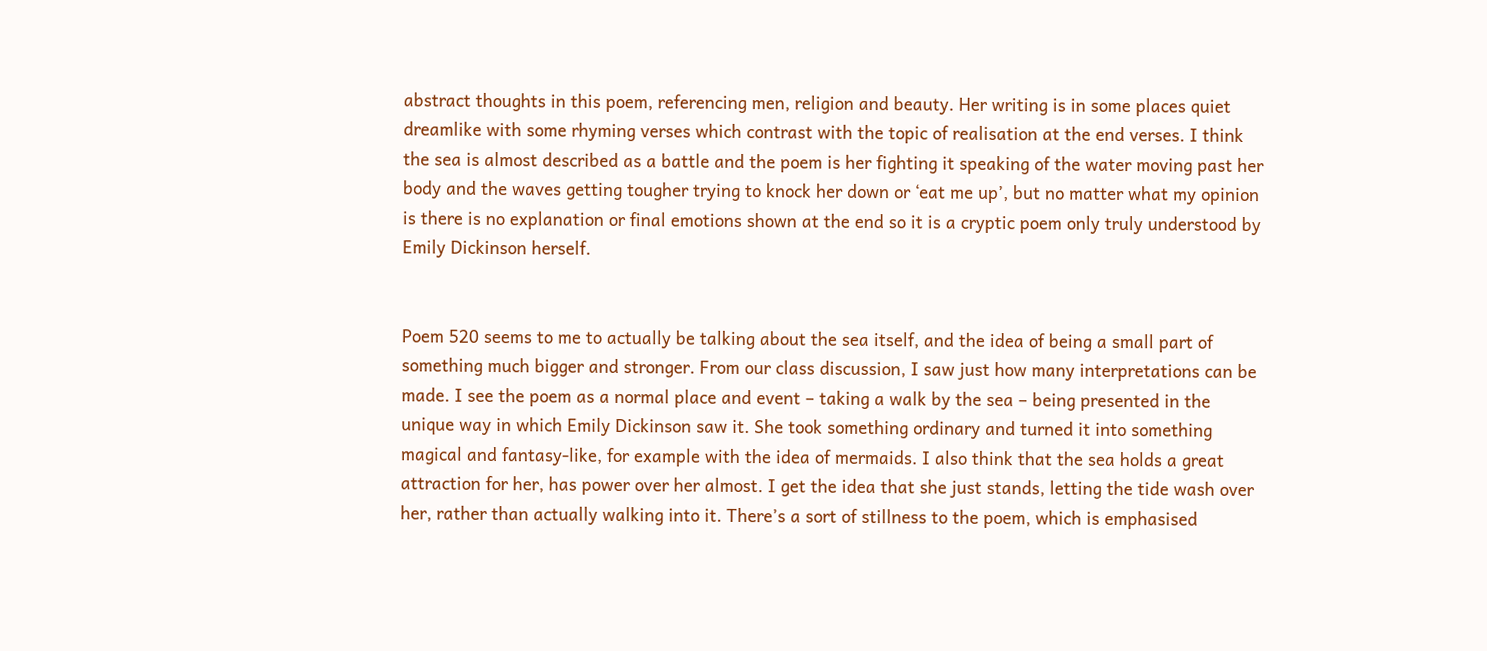abstract thoughts in this poem, referencing men, religion and beauty. Her writing is in some places quiet dreamlike with some rhyming verses which contrast with the topic of realisation at the end verses. I think the sea is almost described as a battle and the poem is her fighting it speaking of the water moving past her body and the waves getting tougher trying to knock her down or ‘eat me up’, but no matter what my opinion is there is no explanation or final emotions shown at the end so it is a cryptic poem only truly understood by Emily Dickinson herself.


Poem 520 seems to me to actually be talking about the sea itself, and the idea of being a small part of something much bigger and stronger. From our class discussion, I saw just how many interpretations can be made. I see the poem as a normal place and event – taking a walk by the sea – being presented in the unique way in which Emily Dickinson saw it. She took something ordinary and turned it into something magical and fantasy-like, for example with the idea of mermaids. I also think that the sea holds a great attraction for her, has power over her almost. I get the idea that she just stands, letting the tide wash over her, rather than actually walking into it. There’s a sort of stillness to the poem, which is emphasised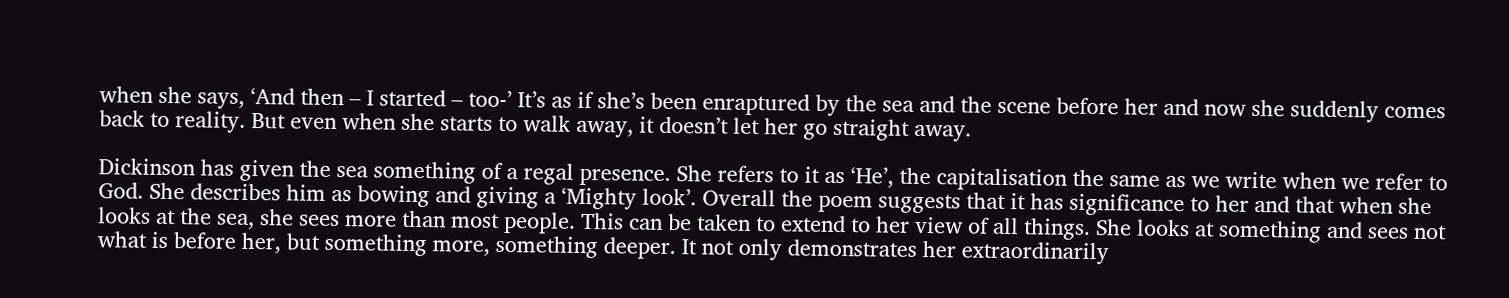when she says, ‘And then – I started – too-’ It’s as if she’s been enraptured by the sea and the scene before her and now she suddenly comes back to reality. But even when she starts to walk away, it doesn’t let her go straight away.

Dickinson has given the sea something of a regal presence. She refers to it as ‘He’, the capitalisation the same as we write when we refer to God. She describes him as bowing and giving a ‘Mighty look’. Overall the poem suggests that it has significance to her and that when she looks at the sea, she sees more than most people. This can be taken to extend to her view of all things. She looks at something and sees not what is before her, but something more, something deeper. It not only demonstrates her extraordinarily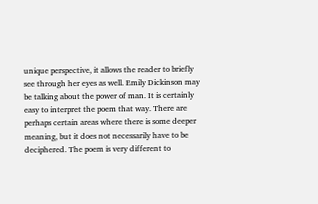unique perspective, it allows the reader to briefly see through her eyes as well. Emily Dickinson may be talking about the power of man. It is certainly easy to interpret the poem that way. There are perhaps certain areas where there is some deeper meaning, but it does not necessarily have to be deciphered. The poem is very different to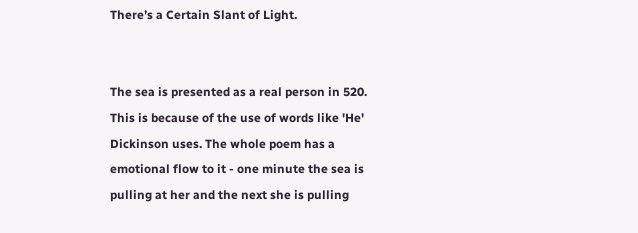There’s a Certain Slant of Light.


The sea is presented as a real person in 520. This is because of the use of words like 'He' Dickinson uses. The whole poem has a emotional flow to it - one minute the sea is pulling at her and the next she is pulling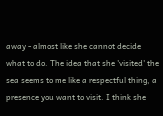away - almost like she cannot decide what to do. The idea that she 'visited' the sea seems to me like a respectful thing, a presence you want to visit. I think she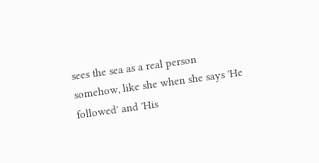sees the sea as a real person somehow, like she when she says 'He followed' and 'His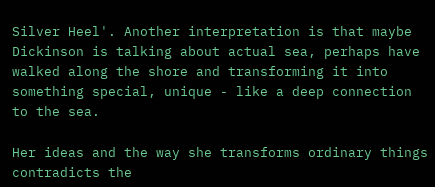Silver Heel'. Another interpretation is that maybe Dickinson is talking about actual sea, perhaps have walked along the shore and transforming it into something special, unique - like a deep connection to the sea.

Her ideas and the way she transforms ordinary things contradicts the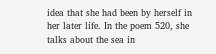idea that she had been by herself in her later life. In the poem 520, she talks about the sea in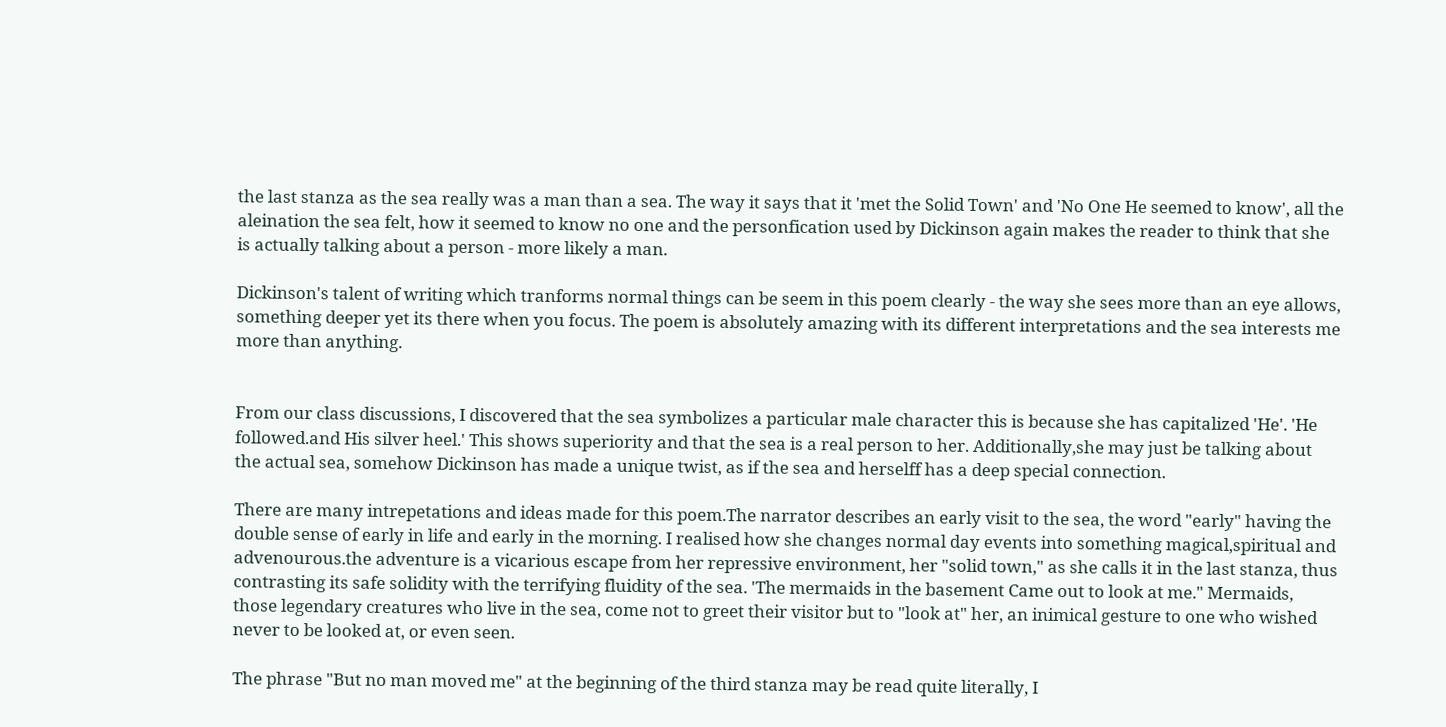the last stanza as the sea really was a man than a sea. The way it says that it 'met the Solid Town' and 'No One He seemed to know', all the aleination the sea felt, how it seemed to know no one and the personfication used by Dickinson again makes the reader to think that she is actually talking about a person - more likely a man.

Dickinson's talent of writing which tranforms normal things can be seem in this poem clearly - the way she sees more than an eye allows, something deeper yet its there when you focus. The poem is absolutely amazing with its different interpretations and the sea interests me more than anything.


From our class discussions, I discovered that the sea symbolizes a particular male character this is because she has capitalized 'He'. 'He followed.and His silver heel.' This shows superiority and that the sea is a real person to her. Additionally,she may just be talking about the actual sea, somehow Dickinson has made a unique twist, as if the sea and herselff has a deep special connection.

There are many intrepetations and ideas made for this poem.The narrator describes an early visit to the sea, the word "early" having the double sense of early in life and early in the morning. I realised how she changes normal day events into something magical,spiritual and advenourous.the adventure is a vicarious escape from her repressive environment, her "solid town," as she calls it in the last stanza, thus contrasting its safe solidity with the terrifying fluidity of the sea. 'The mermaids in the basement Came out to look at me." Mermaids, those legendary creatures who live in the sea, come not to greet their visitor but to "look at" her, an inimical gesture to one who wished never to be looked at, or even seen.

The phrase "But no man moved me" at the beginning of the third stanza may be read quite literally, I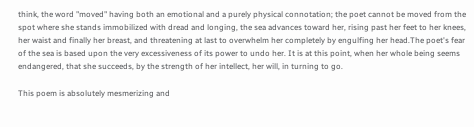think, the word "moved" having both an emotional and a purely physical connotation; the poet cannot be moved from the spot where she stands immobilized with dread and longing, the sea advances toward her, rising past her feet to her knees, her waist and finally her breast, and threatening at last to overwhelm her completely by engulfing her head.The poet's fear of the sea is based upon the very excessiveness of its power to undo her. It is at this point, when her whole being seems endangered, that she succeeds, by the strength of her intellect, her will, in turning to go.

This poem is absolutely mesmerizing and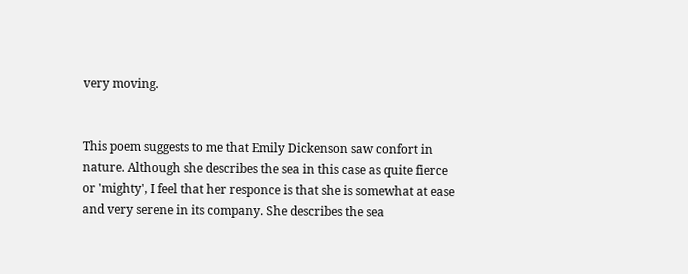very moving.


This poem suggests to me that Emily Dickenson saw confort in nature. Although she describes the sea in this case as quite fierce or 'mighty', I feel that her responce is that she is somewhat at ease and very serene in its company. She describes the sea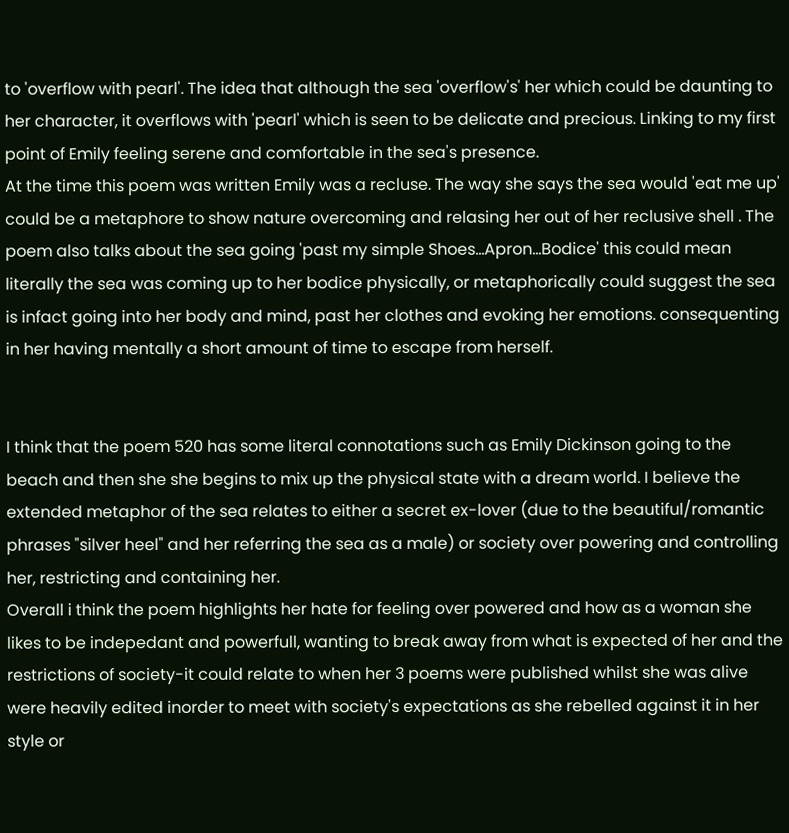to 'overflow with pearl'. The idea that although the sea 'overflow's' her which could be daunting to her character, it overflows with 'pearl' which is seen to be delicate and precious. Linking to my first point of Emily feeling serene and comfortable in the sea's presence.
At the time this poem was written Emily was a recluse. The way she says the sea would 'eat me up' could be a metaphore to show nature overcoming and relasing her out of her reclusive shell . The poem also talks about the sea going 'past my simple Shoes...Apron...Bodice' this could mean literally the sea was coming up to her bodice physically, or metaphorically could suggest the sea is infact going into her body and mind, past her clothes and evoking her emotions. consequenting in her having mentally a short amount of time to escape from herself.


I think that the poem 520 has some literal connotations such as Emily Dickinson going to the beach and then she she begins to mix up the physical state with a dream world. I believe the extended metaphor of the sea relates to either a secret ex-lover (due to the beautiful/romantic phrases "silver heel" and her referring the sea as a male) or society over powering and controlling her, restricting and containing her.
Overall i think the poem highlights her hate for feeling over powered and how as a woman she likes to be indepedant and powerfull, wanting to break away from what is expected of her and the restrictions of society-it could relate to when her 3 poems were published whilst she was alive were heavily edited inorder to meet with society's expectations as she rebelled against it in her style or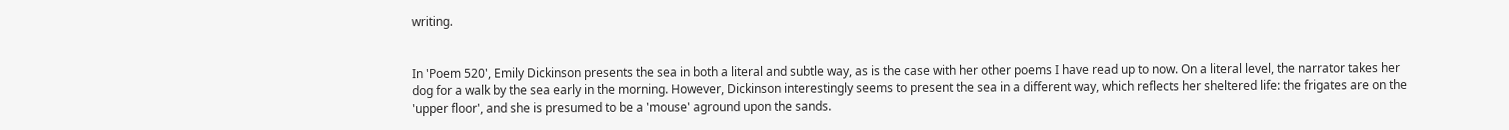writing.


In 'Poem 520', Emily Dickinson presents the sea in both a literal and subtle way, as is the case with her other poems I have read up to now. On a literal level, the narrator takes her dog for a walk by the sea early in the morning. However, Dickinson interestingly seems to present the sea in a different way, which reflects her sheltered life: the frigates are on the 'upper floor', and she is presumed to be a 'mouse' aground upon the sands.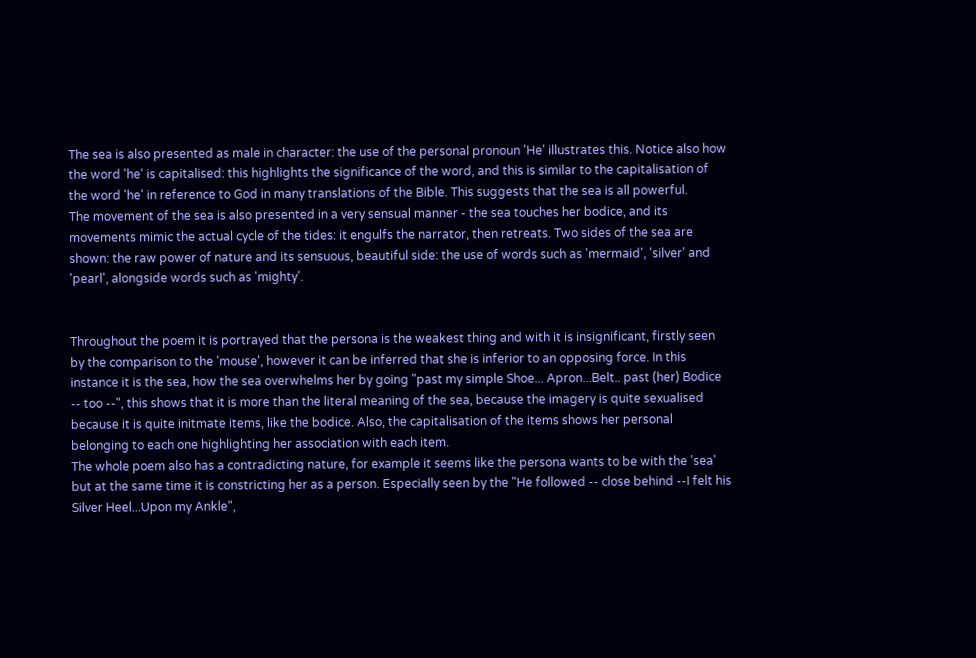The sea is also presented as male in character: the use of the personal pronoun 'He' illustrates this. Notice also how the word 'he' is capitalised: this highlights the significance of the word, and this is similar to the capitalisation of the word 'he' in reference to God in many translations of the Bible. This suggests that the sea is all powerful.
The movement of the sea is also presented in a very sensual manner - the sea touches her bodice, and its movements mimic the actual cycle of the tides: it engulfs the narrator, then retreats. Two sides of the sea are shown: the raw power of nature and its sensuous, beautiful side: the use of words such as 'mermaid', 'silver' and 'pearl', alongside words such as 'mighty'.


Throughout the poem it is portrayed that the persona is the weakest thing and with it is insignificant, firstly seen by the comparison to the 'mouse', however it can be inferred that she is inferior to an opposing force. In this instance it is the sea, how the sea overwhelms her by going "past my simple Shoe... Apron...Belt.. past (her) Bodice -- too --", this shows that it is more than the literal meaning of the sea, because the imagery is quite sexualised because it is quite initmate items, like the bodice. Also, the capitalisation of the items shows her personal belonging to each one highlighting her association with each item.
The whole poem also has a contradicting nature, for example it seems like the persona wants to be with the 'sea' but at the same time it is constricting her as a person. Especially seen by the "He followed -- close behind --I felt his Silver Heel...Upon my Ankle",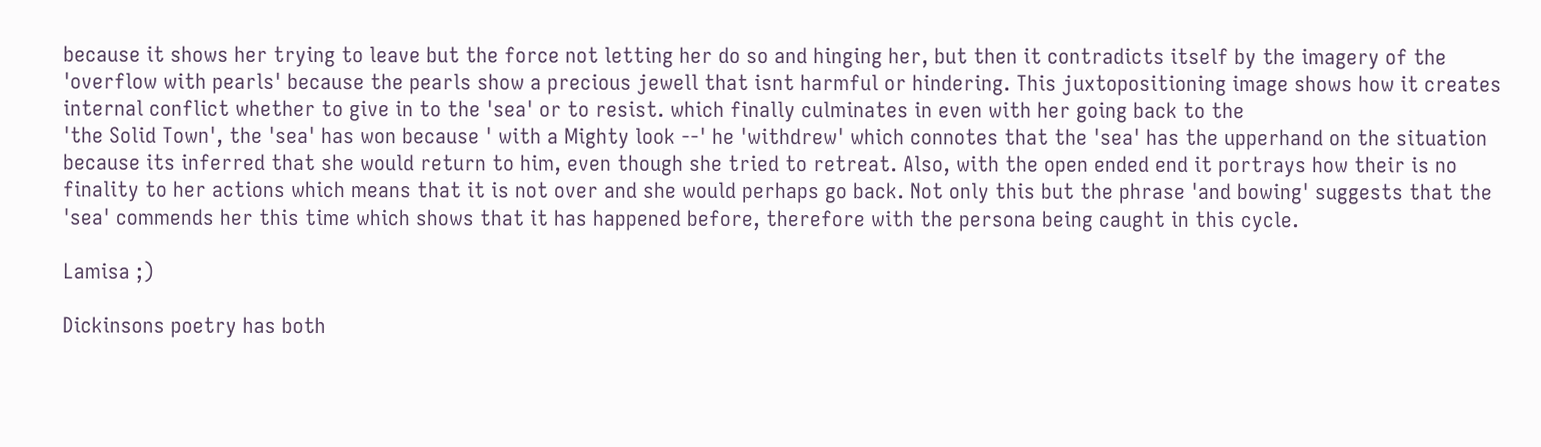because it shows her trying to leave but the force not letting her do so and hinging her, but then it contradicts itself by the imagery of the 'overflow with pearls' because the pearls show a precious jewell that isnt harmful or hindering. This juxtopositioning image shows how it creates internal conflict whether to give in to the 'sea' or to resist. which finally culminates in even with her going back to the
'the Solid Town', the 'sea' has won because ' with a Mighty look --' he 'withdrew' which connotes that the 'sea' has the upperhand on the situation because its inferred that she would return to him, even though she tried to retreat. Also, with the open ended end it portrays how their is no finality to her actions which means that it is not over and she would perhaps go back. Not only this but the phrase 'and bowing' suggests that the 'sea' commends her this time which shows that it has happened before, therefore with the persona being caught in this cycle.

Lamisa ;)

Dickinsons poetry has both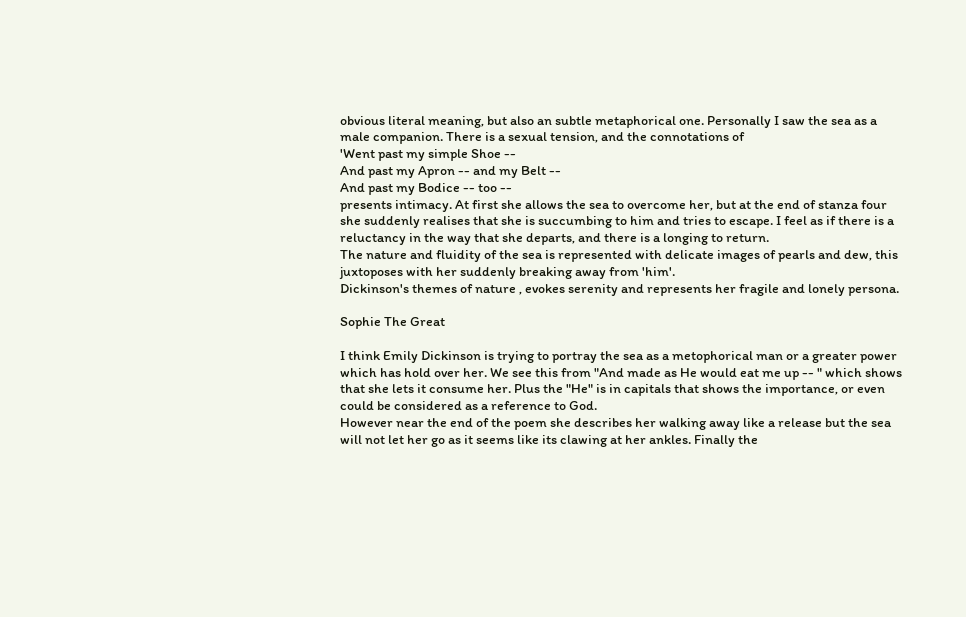obvious literal meaning, but also an subtle metaphorical one. Personally I saw the sea as a male companion. There is a sexual tension, and the connotations of
'Went past my simple Shoe --
And past my Apron -- and my Belt --
And past my Bodice -- too --
presents intimacy. At first she allows the sea to overcome her, but at the end of stanza four she suddenly realises that she is succumbing to him and tries to escape. I feel as if there is a reluctancy in the way that she departs, and there is a longing to return.
The nature and fluidity of the sea is represented with delicate images of pearls and dew, this juxtoposes with her suddenly breaking away from 'him'.
Dickinson's themes of nature , evokes serenity and represents her fragile and lonely persona.

Sophie The Great

I think Emily Dickinson is trying to portray the sea as a metophorical man or a greater power which has hold over her. We see this from "And made as He would eat me up -- " which shows that she lets it consume her. Plus the "He" is in capitals that shows the importance, or even could be considered as a reference to God.
However near the end of the poem she describes her walking away like a release but the sea will not let her go as it seems like its clawing at her ankles. Finally the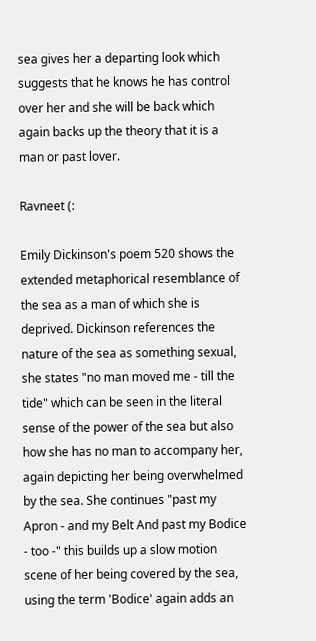sea gives her a departing look which suggests that he knows he has control over her and she will be back which again backs up the theory that it is a man or past lover.

Ravneet (:

Emily Dickinson's poem 520 shows the extended metaphorical resemblance of the sea as a man of which she is deprived. Dickinson references the nature of the sea as something sexual, she states "no man moved me - till the tide" which can be seen in the literal sense of the power of the sea but also how she has no man to accompany her, again depicting her being overwhelmed by the sea. She continues "past my Apron - and my Belt And past my Bodice - too -" this builds up a slow motion scene of her being covered by the sea, using the term 'Bodice' again adds an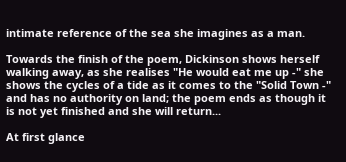intimate reference of the sea she imagines as a man.

Towards the finish of the poem, Dickinson shows herself walking away, as she realises "He would eat me up -" she shows the cycles of a tide as it comes to the "Solid Town -" and has no authority on land; the poem ends as though it is not yet finished and she will return...

At first glance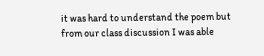it was hard to understand the poem but from our class discussion I was able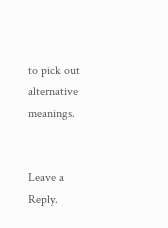to pick out alternative meanings.


Leave a Reply.